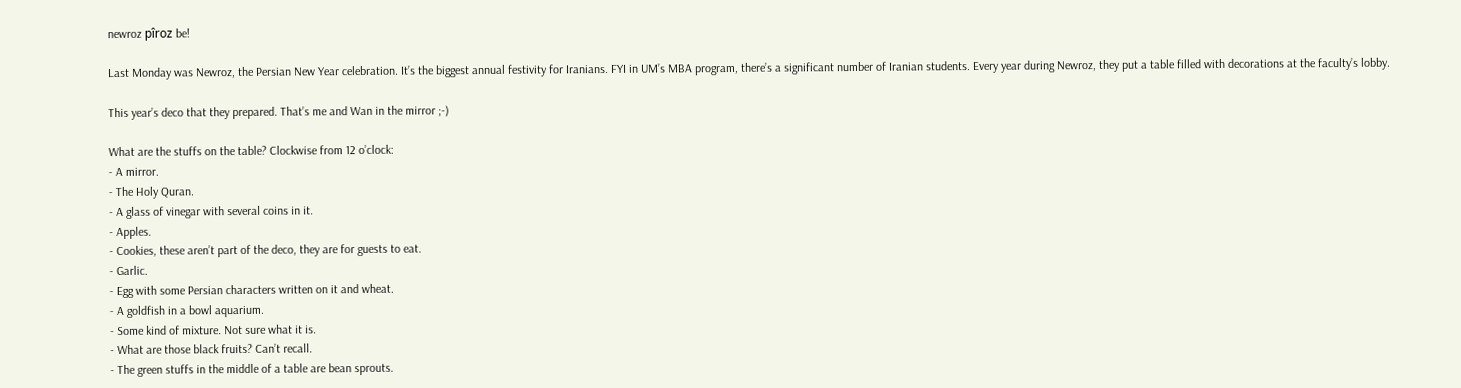newroz pîroz be!

Last Monday was Newroz, the Persian New Year celebration. It’s the biggest annual festivity for Iranians. FYI in UM’s MBA program, there’s a significant number of Iranian students. Every year during Newroz, they put a table filled with decorations at the faculty’s lobby.

This year’s deco that they prepared. That’s me and Wan in the mirror ;-)

What are the stuffs on the table? Clockwise from 12 o’clock:
- A mirror.
- The Holy Quran.
- A glass of vinegar with several coins in it.
- Apples.
- Cookies, these aren’t part of the deco, they are for guests to eat.
- Garlic.
- Egg with some Persian characters written on it and wheat.
- A goldfish in a bowl aquarium.
- Some kind of mixture. Not sure what it is.
- What are those black fruits? Can’t recall.
- The green stuffs in the middle of a table are bean sprouts.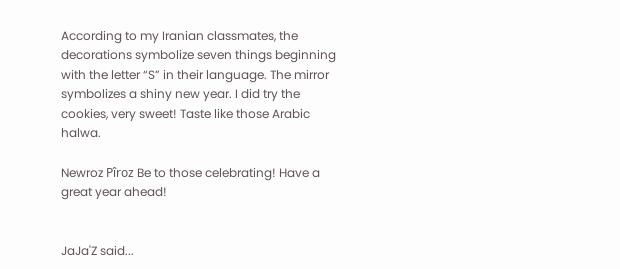According to my Iranian classmates, the decorations symbolize seven things beginning with the letter “S” in their language. The mirror symbolizes a shiny new year. I did try the cookies, very sweet! Taste like those Arabic halwa.

Newroz Pîroz Be to those celebrating! Have a great year ahead!


JaJa'Z said...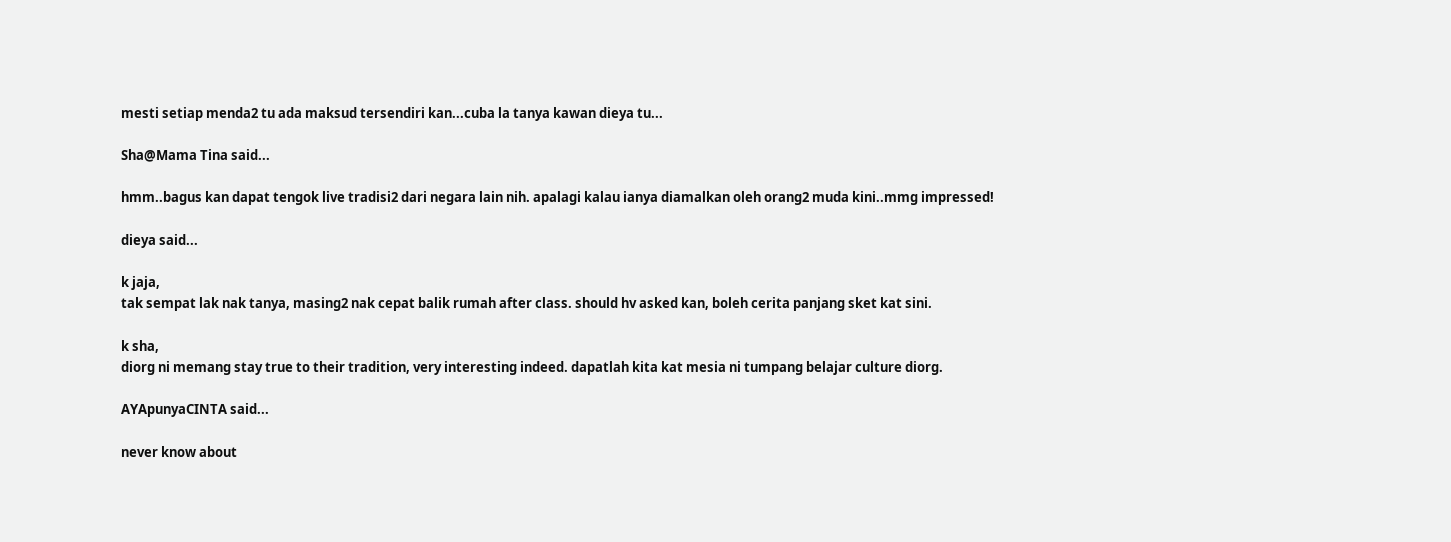mesti setiap menda2 tu ada maksud tersendiri kan...cuba la tanya kawan dieya tu...

Sha@Mama Tina said...

hmm..bagus kan dapat tengok live tradisi2 dari negara lain nih. apalagi kalau ianya diamalkan oleh orang2 muda kini..mmg impressed!

dieya said...

k jaja,
tak sempat lak nak tanya, masing2 nak cepat balik rumah after class. should hv asked kan, boleh cerita panjang sket kat sini.

k sha,
diorg ni memang stay true to their tradition, very interesting indeed. dapatlah kita kat mesia ni tumpang belajar culture diorg.

AYApunyaCINTA said...

never know about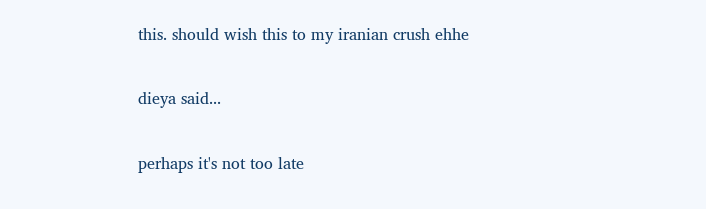this. should wish this to my iranian crush ehhe

dieya said...

perhaps it's not too late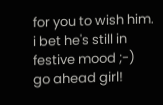for you to wish him. i bet he's still in festive mood ;-)
go ahead girl!